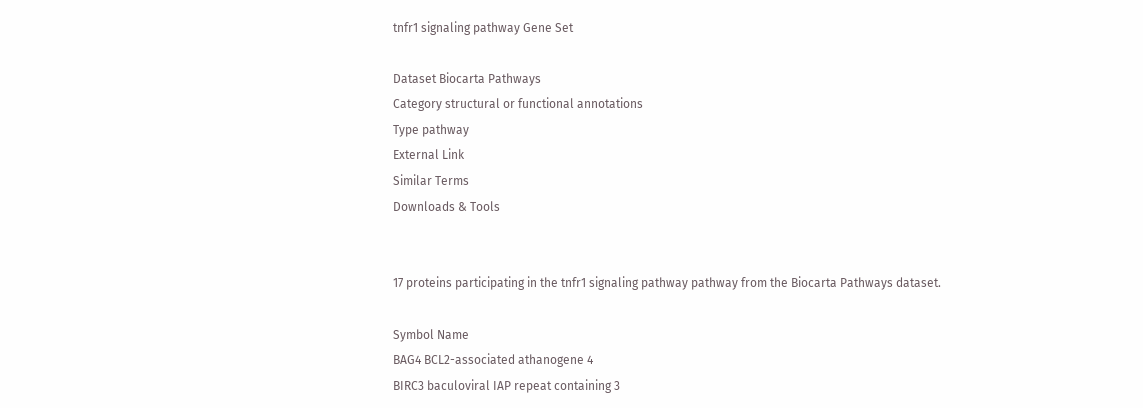tnfr1 signaling pathway Gene Set

Dataset Biocarta Pathways
Category structural or functional annotations
Type pathway
External Link
Similar Terms
Downloads & Tools


17 proteins participating in the tnfr1 signaling pathway pathway from the Biocarta Pathways dataset.

Symbol Name
BAG4 BCL2-associated athanogene 4
BIRC3 baculoviral IAP repeat containing 3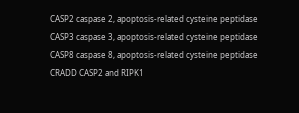CASP2 caspase 2, apoptosis-related cysteine peptidase
CASP3 caspase 3, apoptosis-related cysteine peptidase
CASP8 caspase 8, apoptosis-related cysteine peptidase
CRADD CASP2 and RIPK1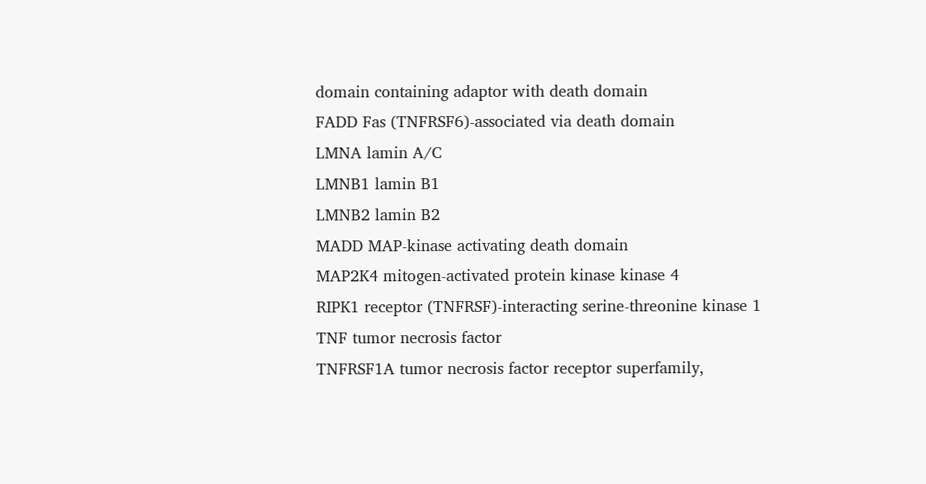domain containing adaptor with death domain
FADD Fas (TNFRSF6)-associated via death domain
LMNA lamin A/C
LMNB1 lamin B1
LMNB2 lamin B2
MADD MAP-kinase activating death domain
MAP2K4 mitogen-activated protein kinase kinase 4
RIPK1 receptor (TNFRSF)-interacting serine-threonine kinase 1
TNF tumor necrosis factor
TNFRSF1A tumor necrosis factor receptor superfamily,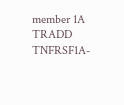member 1A
TRADD TNFRSF1A-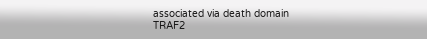associated via death domain
TRAF2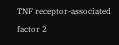TNF receptor-associated factor 2